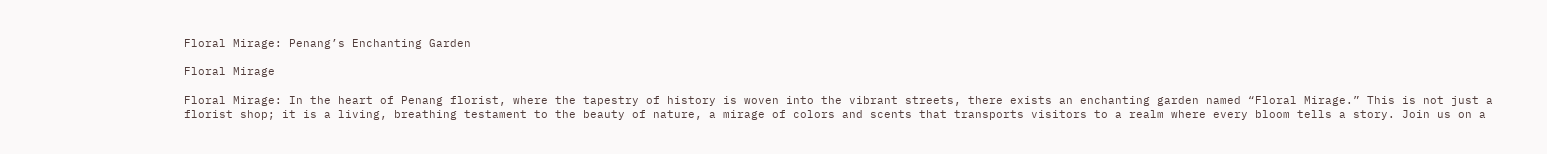Floral Mirage: Penang’s Enchanting Garden

Floral Mirage

Floral Mirage: In the heart of Penang florist, where the tapestry of history is woven into the vibrant streets, there exists an enchanting garden named “Floral Mirage.” This is not just a florist shop; it is a living, breathing testament to the beauty of nature, a mirage of colors and scents that transports visitors to a realm where every bloom tells a story. Join us on a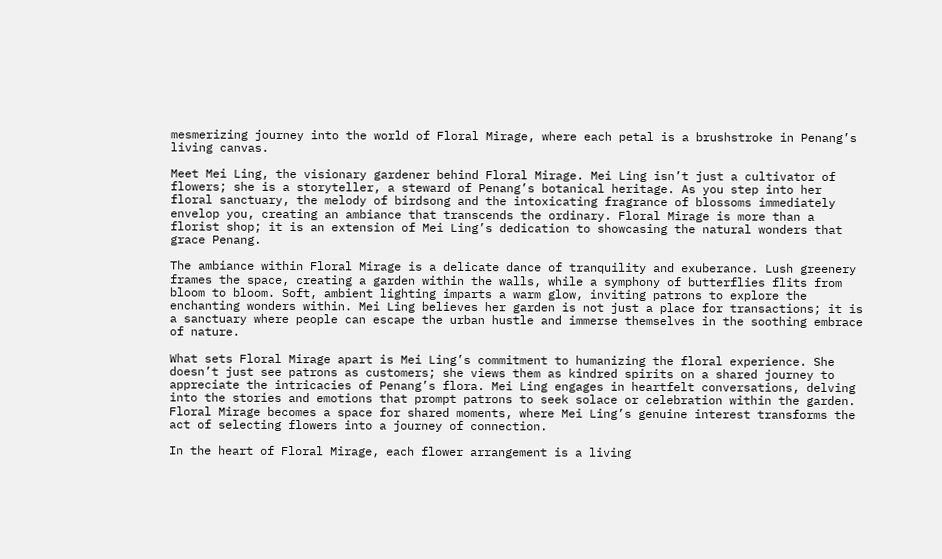mesmerizing journey into the world of Floral Mirage, where each petal is a brushstroke in Penang’s living canvas.

Meet Mei Ling, the visionary gardener behind Floral Mirage. Mei Ling isn’t just a cultivator of flowers; she is a storyteller, a steward of Penang’s botanical heritage. As you step into her floral sanctuary, the melody of birdsong and the intoxicating fragrance of blossoms immediately envelop you, creating an ambiance that transcends the ordinary. Floral Mirage is more than a florist shop; it is an extension of Mei Ling’s dedication to showcasing the natural wonders that grace Penang.

The ambiance within Floral Mirage is a delicate dance of tranquility and exuberance. Lush greenery frames the space, creating a garden within the walls, while a symphony of butterflies flits from bloom to bloom. Soft, ambient lighting imparts a warm glow, inviting patrons to explore the enchanting wonders within. Mei Ling believes her garden is not just a place for transactions; it is a sanctuary where people can escape the urban hustle and immerse themselves in the soothing embrace of nature.

What sets Floral Mirage apart is Mei Ling’s commitment to humanizing the floral experience. She doesn’t just see patrons as customers; she views them as kindred spirits on a shared journey to appreciate the intricacies of Penang’s flora. Mei Ling engages in heartfelt conversations, delving into the stories and emotions that prompt patrons to seek solace or celebration within the garden. Floral Mirage becomes a space for shared moments, where Mei Ling’s genuine interest transforms the act of selecting flowers into a journey of connection.

In the heart of Floral Mirage, each flower arrangement is a living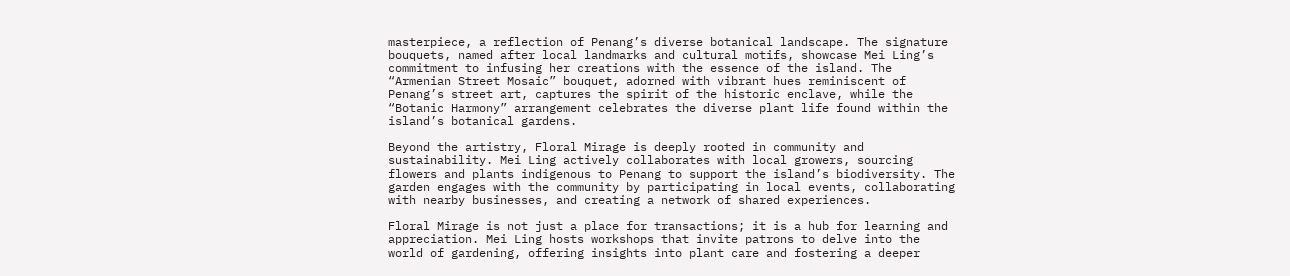masterpiece, a reflection of Penang’s diverse botanical landscape. The signature bouquets, named after local landmarks and cultural motifs, showcase Mei Ling’s commitment to infusing her creations with the essence of the island. The “Armenian Street Mosaic” bouquet, adorned with vibrant hues reminiscent of Penang’s street art, captures the spirit of the historic enclave, while the “Botanic Harmony” arrangement celebrates the diverse plant life found within the island’s botanical gardens.

Beyond the artistry, Floral Mirage is deeply rooted in community and sustainability. Mei Ling actively collaborates with local growers, sourcing flowers and plants indigenous to Penang to support the island’s biodiversity. The garden engages with the community by participating in local events, collaborating with nearby businesses, and creating a network of shared experiences.

Floral Mirage is not just a place for transactions; it is a hub for learning and appreciation. Mei Ling hosts workshops that invite patrons to delve into the world of gardening, offering insights into plant care and fostering a deeper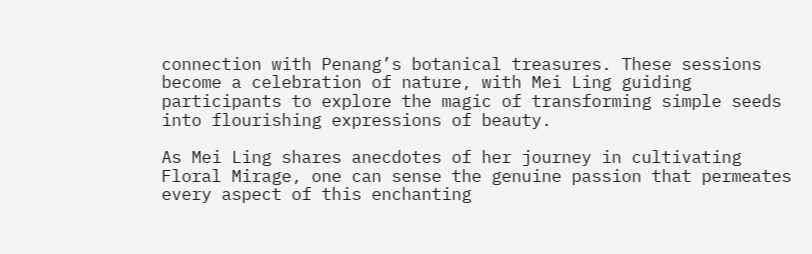connection with Penang’s botanical treasures. These sessions become a celebration of nature, with Mei Ling guiding participants to explore the magic of transforming simple seeds into flourishing expressions of beauty.

As Mei Ling shares anecdotes of her journey in cultivating Floral Mirage, one can sense the genuine passion that permeates every aspect of this enchanting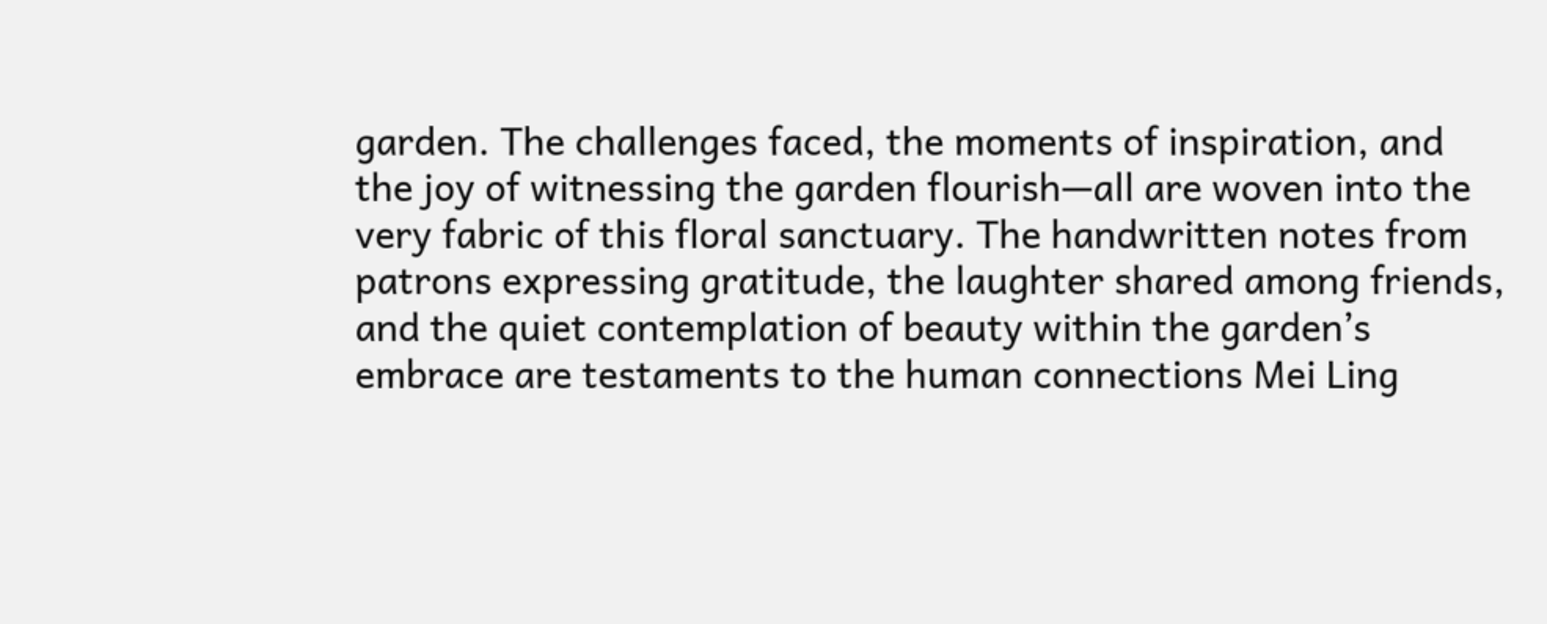garden. The challenges faced, the moments of inspiration, and the joy of witnessing the garden flourish—all are woven into the very fabric of this floral sanctuary. The handwritten notes from patrons expressing gratitude, the laughter shared among friends, and the quiet contemplation of beauty within the garden’s embrace are testaments to the human connections Mei Ling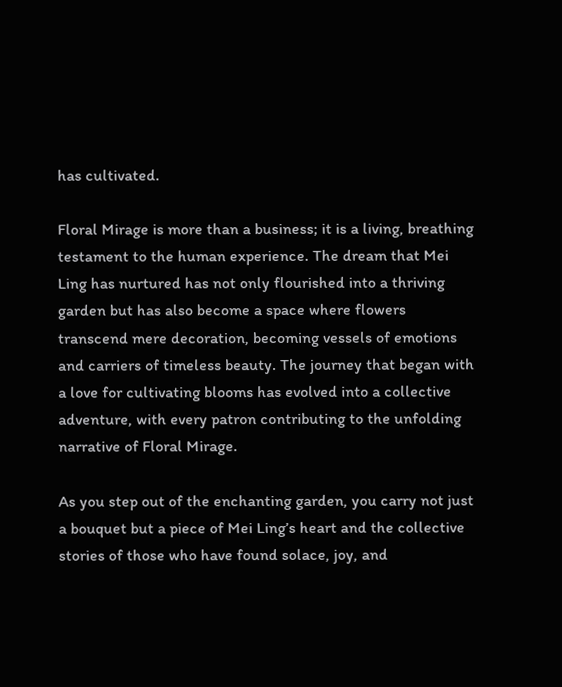has cultivated.

Floral Mirage is more than a business; it is a living, breathing testament to the human experience. The dream that Mei Ling has nurtured has not only flourished into a thriving garden but has also become a space where flowers transcend mere decoration, becoming vessels of emotions and carriers of timeless beauty. The journey that began with a love for cultivating blooms has evolved into a collective adventure, with every patron contributing to the unfolding narrative of Floral Mirage.

As you step out of the enchanting garden, you carry not just a bouquet but a piece of Mei Ling’s heart and the collective stories of those who have found solace, joy, and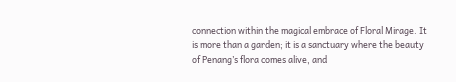connection within the magical embrace of Floral Mirage. It is more than a garden; it is a sanctuary where the beauty of Penang’s flora comes alive, and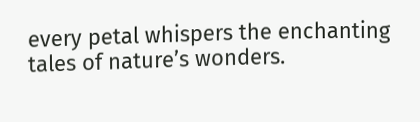every petal whispers the enchanting tales of nature’s wonders.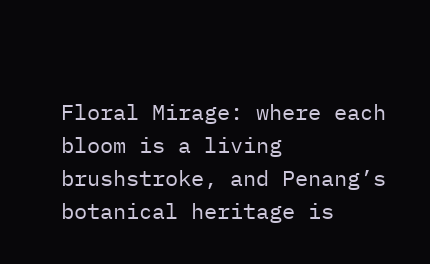Floral Mirage: where each bloom is a living brushstroke, and Penang’s botanical heritage is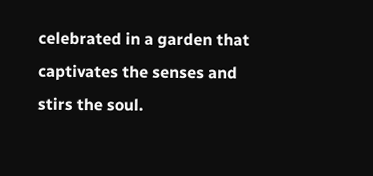celebrated in a garden that captivates the senses and stirs the soul.